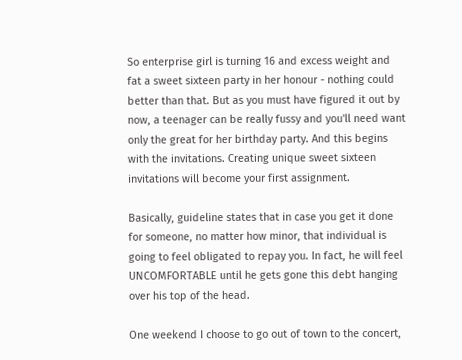So enterprise girl is turning 16 and excess weight and fat a sweet sixteen party in her honour - nothing could better than that. But as you must have figured it out by now, a teenager can be really fussy and you'll need want only the great for her birthday party. And this begins with the invitations. Creating unique sweet sixteen invitations will become your first assignment.

Basically, guideline states that in case you get it done for someone, no matter how minor, that individual is going to feel obligated to repay you. In fact, he will feel UNCOMFORTABLE until he gets gone this debt hanging over his top of the head.

One weekend I choose to go out of town to the concert,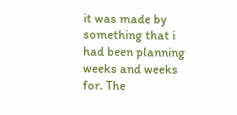it was made by something that i had been planning weeks and weeks for. The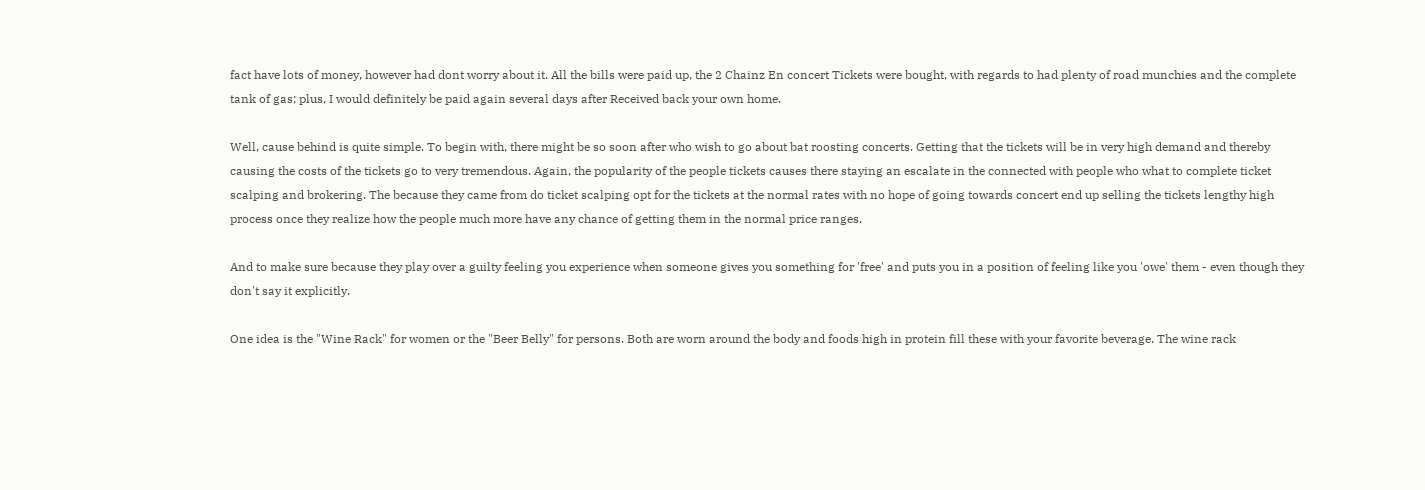fact have lots of money, however had dont worry about it. All the bills were paid up, the 2 Chainz En concert Tickets were bought, with regards to had plenty of road munchies and the complete tank of gas; plus, I would definitely be paid again several days after Received back your own home.

Well, cause behind is quite simple. To begin with, there might be so soon after who wish to go about bat roosting concerts. Getting that the tickets will be in very high demand and thereby causing the costs of the tickets go to very tremendous. Again, the popularity of the people tickets causes there staying an escalate in the connected with people who what to complete ticket scalping and brokering. The because they came from do ticket scalping opt for the tickets at the normal rates with no hope of going towards concert end up selling the tickets lengthy high process once they realize how the people much more have any chance of getting them in the normal price ranges.

And to make sure because they play over a guilty feeling you experience when someone gives you something for 'free' and puts you in a position of feeling like you 'owe' them - even though they don't say it explicitly.

One idea is the "Wine Rack" for women or the "Beer Belly" for persons. Both are worn around the body and foods high in protein fill these with your favorite beverage. The wine rack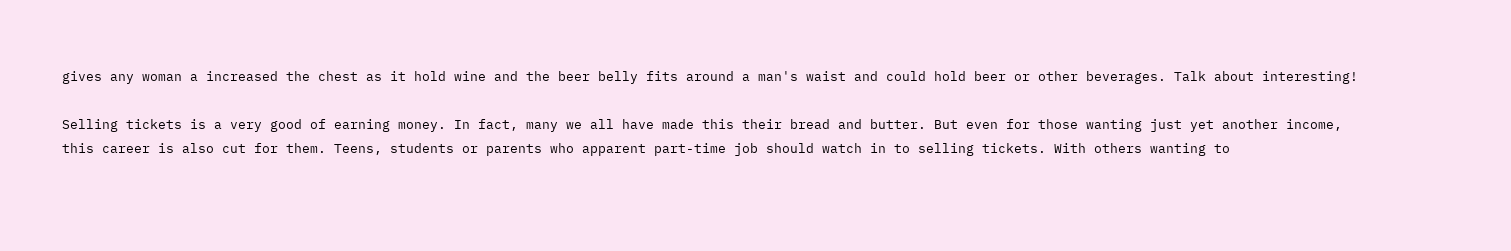gives any woman a increased the chest as it hold wine and the beer belly fits around a man's waist and could hold beer or other beverages. Talk about interesting!

Selling tickets is a very good of earning money. In fact, many we all have made this their bread and butter. But even for those wanting just yet another income, this career is also cut for them. Teens, students or parents who apparent part-time job should watch in to selling tickets. With others wanting to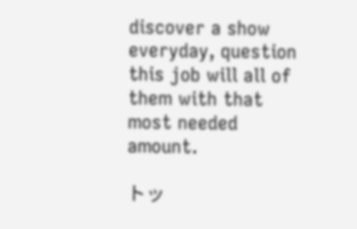discover a show everyday, question this job will all of them with that most needed amount.

トッ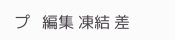プ   編集 凍結 差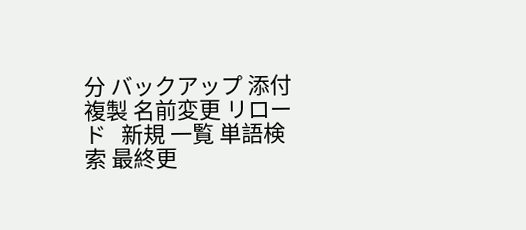分 バックアップ 添付 複製 名前変更 リロード   新規 一覧 単語検索 最終更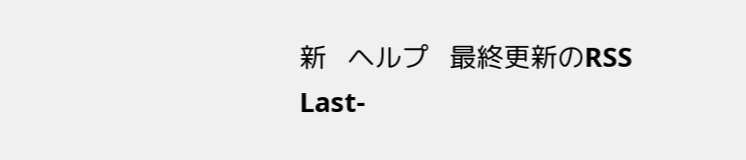新   ヘルプ   最終更新のRSS
Last-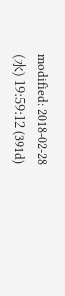modified: 2018-02-28 (水) 19:59:12 (391d)